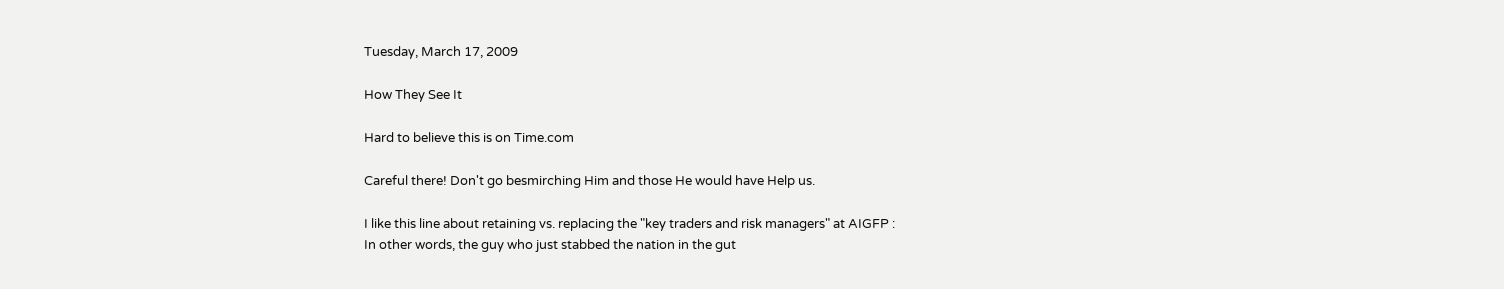Tuesday, March 17, 2009

How They See It

Hard to believe this is on Time.com

Careful there! Don't go besmirching Him and those He would have Help us.

I like this line about retaining vs. replacing the "key traders and risk managers" at AIGFP :
In other words, the guy who just stabbed the nation in the gut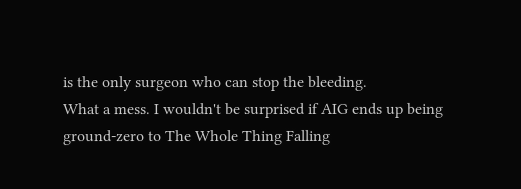is the only surgeon who can stop the bleeding.
What a mess. I wouldn't be surprised if AIG ends up being ground-zero to The Whole Thing Falling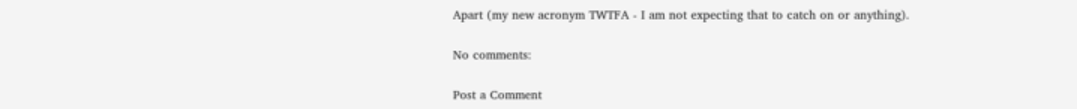Apart (my new acronym TWTFA - I am not expecting that to catch on or anything).

No comments:

Post a Comment